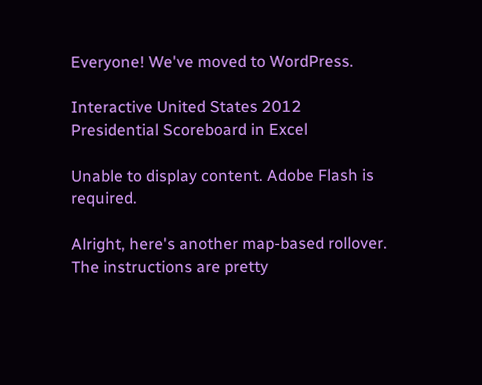Everyone! We've moved to WordPress.

Interactive United States 2012 Presidential Scoreboard in Excel

Unable to display content. Adobe Flash is required.

Alright, here's another map-based rollover. The instructions are pretty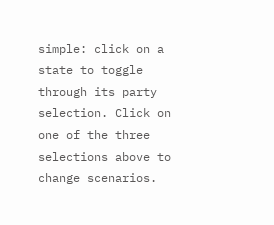simple: click on a state to toggle through its party selection. Click on one of the three selections above to change scenarios.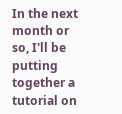In the next month or so, I'll be putting together a tutorial on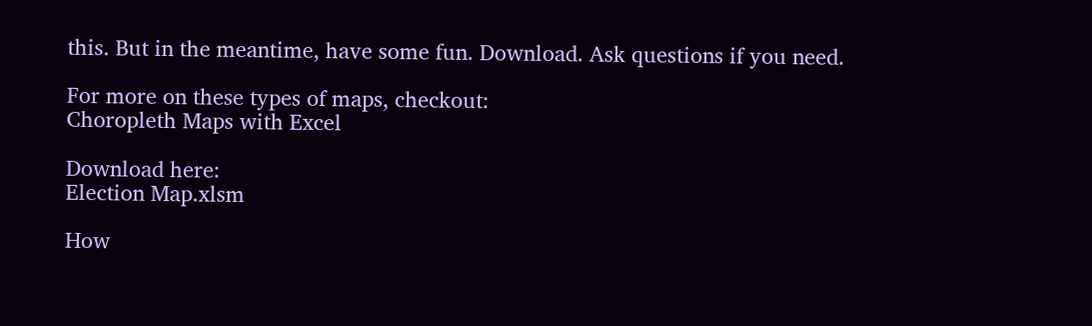this. But in the meantime, have some fun. Download. Ask questions if you need.

For more on these types of maps, checkout:
Choropleth Maps with Excel

Download here:
Election Map.xlsm

How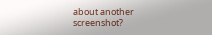about another screenshot?